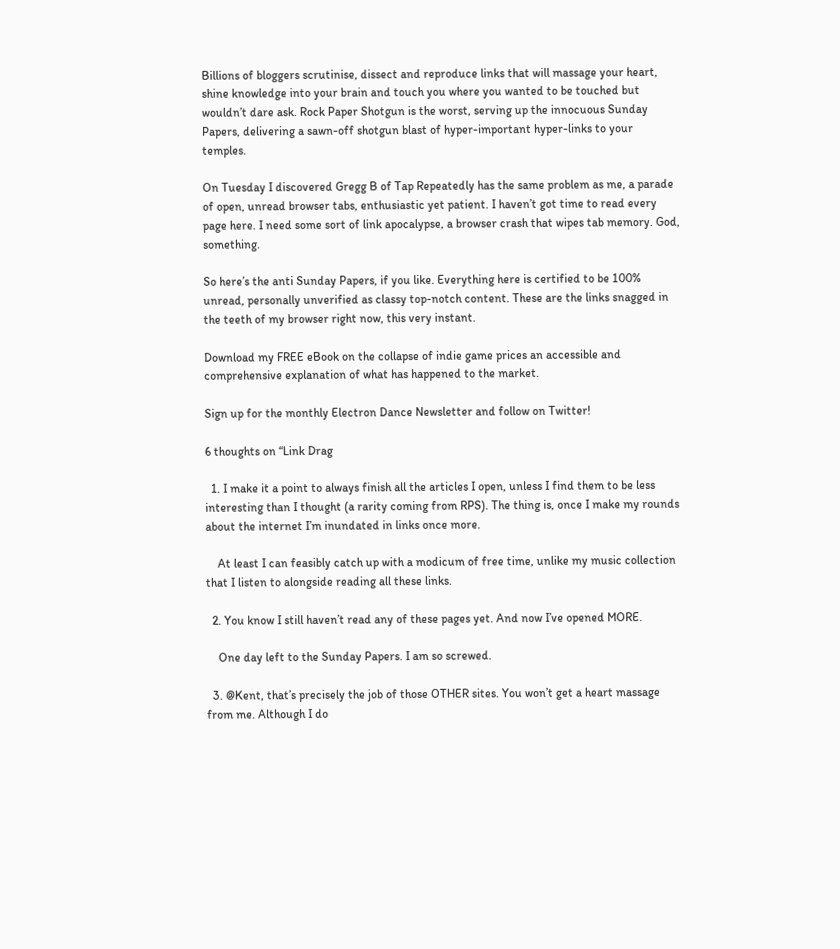Billions of bloggers scrutinise, dissect and reproduce links that will massage your heart, shine knowledge into your brain and touch you where you wanted to be touched but wouldn’t dare ask. Rock Paper Shotgun is the worst, serving up the innocuous Sunday Papers, delivering a sawn-off shotgun blast of hyper-important hyper-links to your temples.

On Tuesday I discovered Gregg B of Tap Repeatedly has the same problem as me, a parade of open, unread browser tabs, enthusiastic yet patient. I haven’t got time to read every page here. I need some sort of link apocalypse, a browser crash that wipes tab memory. God, something.

So here’s the anti Sunday Papers, if you like. Everything here is certified to be 100% unread, personally unverified as classy top-notch content. These are the links snagged in the teeth of my browser right now, this very instant.

Download my FREE eBook on the collapse of indie game prices an accessible and comprehensive explanation of what has happened to the market.

Sign up for the monthly Electron Dance Newsletter and follow on Twitter!

6 thoughts on “Link Drag

  1. I make it a point to always finish all the articles I open, unless I find them to be less interesting than I thought (a rarity coming from RPS). The thing is, once I make my rounds about the internet I’m inundated in links once more.

    At least I can feasibly catch up with a modicum of free time, unlike my music collection that I listen to alongside reading all these links.

  2. You know I still haven’t read any of these pages yet. And now I’ve opened MORE.

    One day left to the Sunday Papers. I am so screwed.

  3. @Kent, that’s precisely the job of those OTHER sites. You won’t get a heart massage from me. Although I do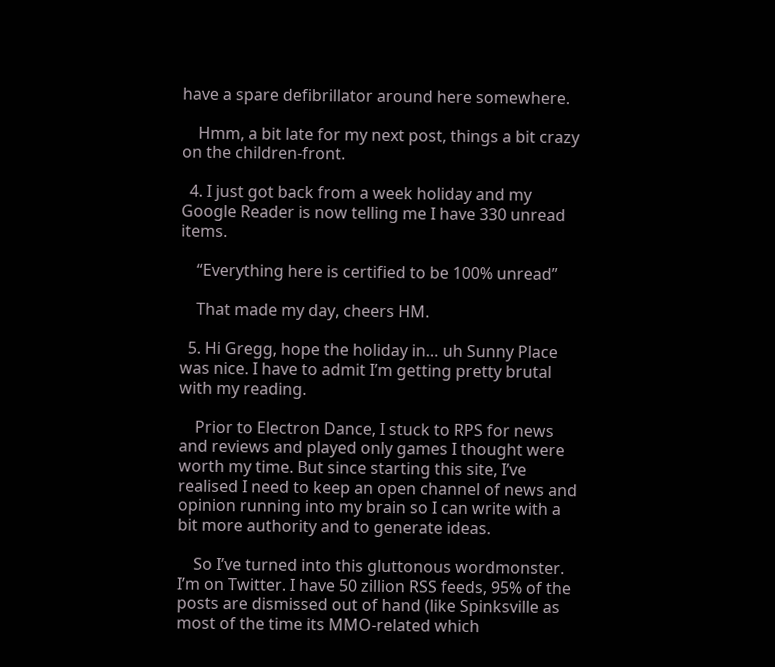have a spare defibrillator around here somewhere.

    Hmm, a bit late for my next post, things a bit crazy on the children-front.

  4. I just got back from a week holiday and my Google Reader is now telling me I have 330 unread items.

    “Everything here is certified to be 100% unread”

    That made my day, cheers HM.

  5. Hi Gregg, hope the holiday in… uh Sunny Place was nice. I have to admit I’m getting pretty brutal with my reading.

    Prior to Electron Dance, I stuck to RPS for news and reviews and played only games I thought were worth my time. But since starting this site, I’ve realised I need to keep an open channel of news and opinion running into my brain so I can write with a bit more authority and to generate ideas.

    So I’ve turned into this gluttonous wordmonster. I’m on Twitter. I have 50 zillion RSS feeds, 95% of the posts are dismissed out of hand (like Spinksville as most of the time its MMO-related which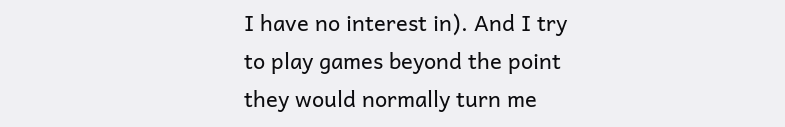I have no interest in). And I try to play games beyond the point they would normally turn me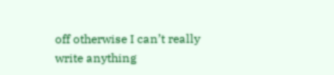off otherwise I can’t really write anything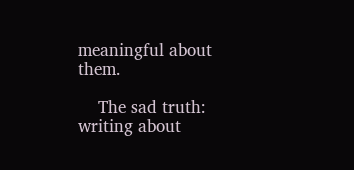meaningful about them.

    The sad truth: writing about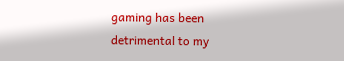gaming has been detrimental to my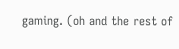gaming. (oh and the rest of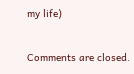my life)

Comments are closed.